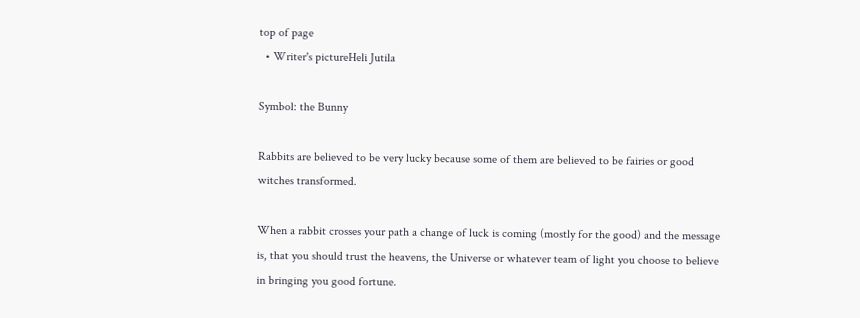top of page
  • Writer's pictureHeli Jutila

Symbol: the Bunny

Rabbits are believed to be very lucky because some of them are believed to be fairies or good witches transformed.

When a rabbit crosses your path a change of luck is coming (mostly for the good) and the message is, that you should trust the heavens, the Universe or whatever team of light you choose to believe in bringing you good fortune.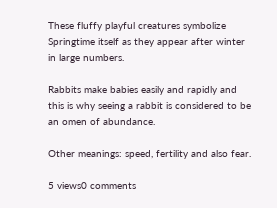These fluffy playful creatures symbolize Springtime itself as they appear after winter in large numbers.

Rabbits make babies easily and rapidly and this is why seeing a rabbit is considered to be an omen of abundance.

Other meanings: speed, fertility and also fear.

5 views0 comments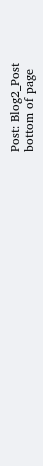Post: Blog2_Post
bottom of page